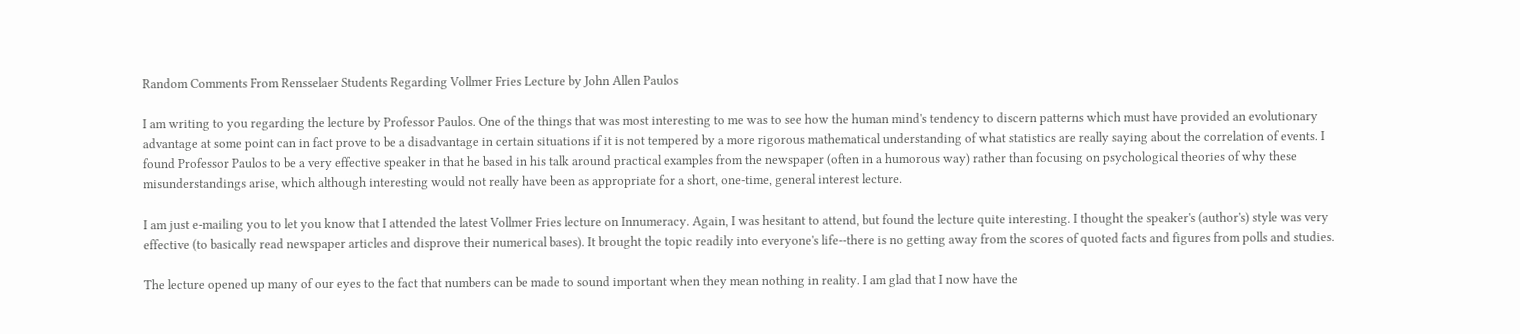Random Comments From Rensselaer Students Regarding Vollmer Fries Lecture by John Allen Paulos

I am writing to you regarding the lecture by Professor Paulos. One of the things that was most interesting to me was to see how the human mind's tendency to discern patterns which must have provided an evolutionary advantage at some point can in fact prove to be a disadvantage in certain situations if it is not tempered by a more rigorous mathematical understanding of what statistics are really saying about the correlation of events. I found Professor Paulos to be a very effective speaker in that he based in his talk around practical examples from the newspaper (often in a humorous way) rather than focusing on psychological theories of why these misunderstandings arise, which although interesting would not really have been as appropriate for a short, one-time, general interest lecture.

I am just e-mailing you to let you know that I attended the latest Vollmer Fries lecture on Innumeracy. Again, I was hesitant to attend, but found the lecture quite interesting. I thought the speaker's (author's) style was very effective (to basically read newspaper articles and disprove their numerical bases). It brought the topic readily into everyone's life--there is no getting away from the scores of quoted facts and figures from polls and studies.

The lecture opened up many of our eyes to the fact that numbers can be made to sound important when they mean nothing in reality. I am glad that I now have the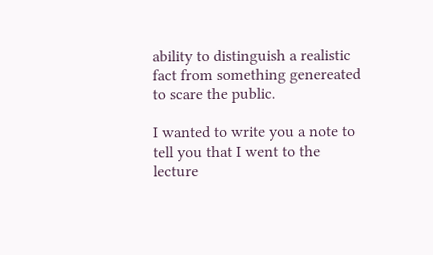ability to distinguish a realistic fact from something genereated to scare the public.

I wanted to write you a note to tell you that I went to the lecture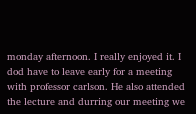monday afternoon. I really enjoyed it. I dod have to leave early for a meeting with professor carlson. He also attended the lecture and durring our meeting we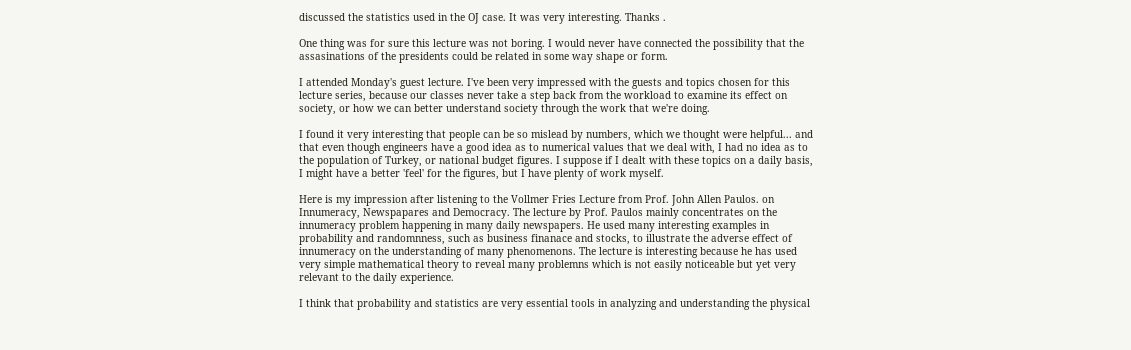discussed the statistics used in the OJ case. It was very interesting. Thanks .

One thing was for sure this lecture was not boring. I would never have connected the possibility that the assasinations of the presidents could be related in some way shape or form.

I attended Monday's guest lecture. I've been very impressed with the guests and topics chosen for this lecture series, because our classes never take a step back from the workload to examine its effect on society, or how we can better understand society through the work that we're doing.

I found it very interesting that people can be so mislead by numbers, which we thought were helpful... and that even though engineers have a good idea as to numerical values that we deal with, I had no idea as to the population of Turkey, or national budget figures. I suppose if I dealt with these topics on a daily basis, I might have a better 'feel' for the figures, but I have plenty of work myself.

Here is my impression after listening to the Vollmer Fries Lecture from Prof. John Allen Paulos. on Innumeracy, Newspapares and Democracy. The lecture by Prof. Paulos mainly concentrates on the innumeracy problem happening in many daily newspapers. He used many interesting examples in probability and randomnness, such as business finanace and stocks, to illustrate the adverse effect of innumeracy on the understanding of many phenomenons. The lecture is interesting because he has used very simple mathematical theory to reveal many problemns which is not easily noticeable but yet very relevant to the daily experience.

I think that probability and statistics are very essential tools in analyzing and understanding the physical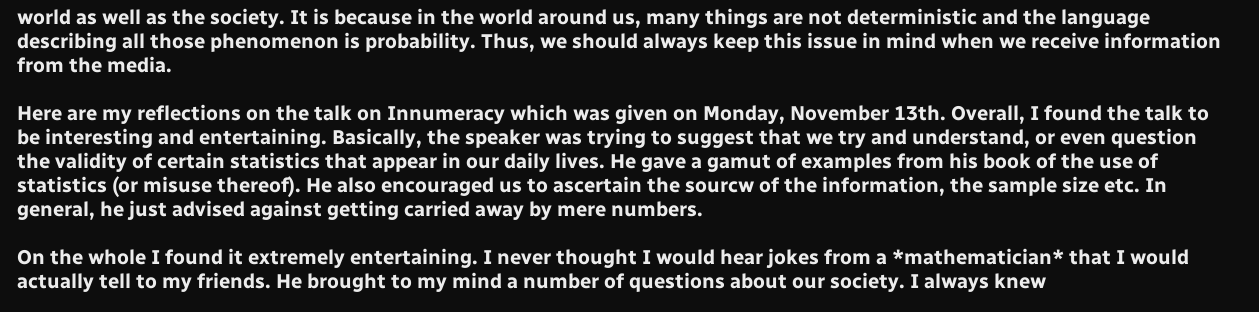world as well as the society. It is because in the world around us, many things are not deterministic and the language describing all those phenomenon is probability. Thus, we should always keep this issue in mind when we receive information from the media.

Here are my reflections on the talk on Innumeracy which was given on Monday, November 13th. Overall, I found the talk to be interesting and entertaining. Basically, the speaker was trying to suggest that we try and understand, or even question the validity of certain statistics that appear in our daily lives. He gave a gamut of examples from his book of the use of statistics (or misuse thereof). He also encouraged us to ascertain the sourcw of the information, the sample size etc. In general, he just advised against getting carried away by mere numbers.

On the whole I found it extremely entertaining. I never thought I would hear jokes from a *mathematician* that I would actually tell to my friends. He brought to my mind a number of questions about our society. I always knew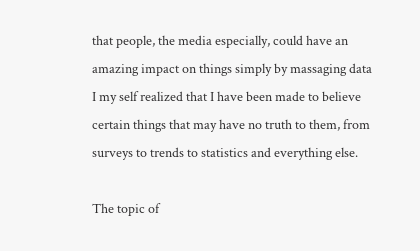that people, the media especially, could have an amazing impact on things simply by massaging data I my self realized that I have been made to believe certain things that may have no truth to them, from surveys to trends to statistics and everything else.

The topic of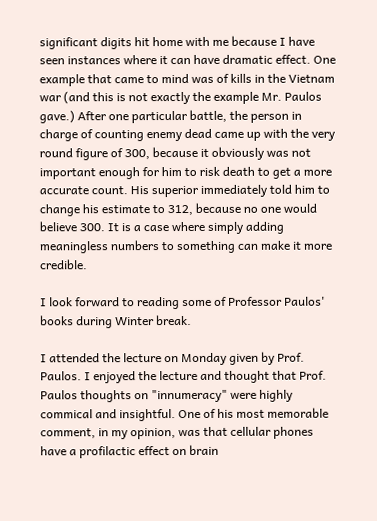significant digits hit home with me because I have seen instances where it can have dramatic effect. One example that came to mind was of kills in the Vietnam war (and this is not exactly the example Mr. Paulos gave.) After one particular battle, the person in charge of counting enemy dead came up with the very round figure of 300, because it obviously was not important enough for him to risk death to get a more accurate count. His superior immediately told him to change his estimate to 312, because no one would believe 300. It is a case where simply adding meaningless numbers to something can make it more credible.

I look forward to reading some of Professor Paulos' books during Winter break.

I attended the lecture on Monday given by Prof. Paulos. I enjoyed the lecture and thought that Prof. Paulos thoughts on "innumeracy" were highly commical and insightful. One of his most memorable comment, in my opinion, was that cellular phones have a profilactic effect on brain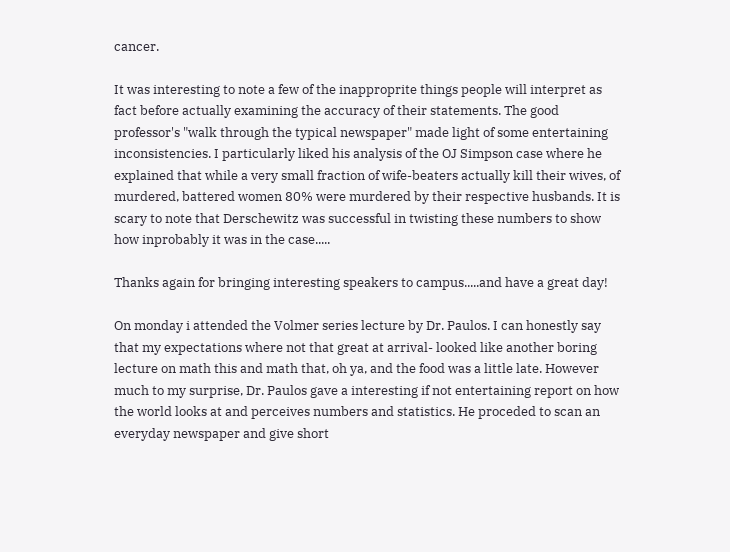cancer.

It was interesting to note a few of the inapproprite things people will interpret as fact before actually examining the accuracy of their statements. The good professor's "walk through the typical newspaper" made light of some entertaining inconsistencies. I particularly liked his analysis of the OJ Simpson case where he explained that while a very small fraction of wife-beaters actually kill their wives, of murdered, battered women 80% were murdered by their respective husbands. It is scary to note that Derschewitz was successful in twisting these numbers to show how inprobably it was in the case.....

Thanks again for bringing interesting speakers to campus.....and have a great day!

On monday i attended the Volmer series lecture by Dr. Paulos. I can honestly say that my expectations where not that great at arrival- looked like another boring lecture on math this and math that, oh ya, and the food was a little late. However much to my surprise, Dr. Paulos gave a interesting if not entertaining report on how the world looks at and perceives numbers and statistics. He proceded to scan an everyday newspaper and give short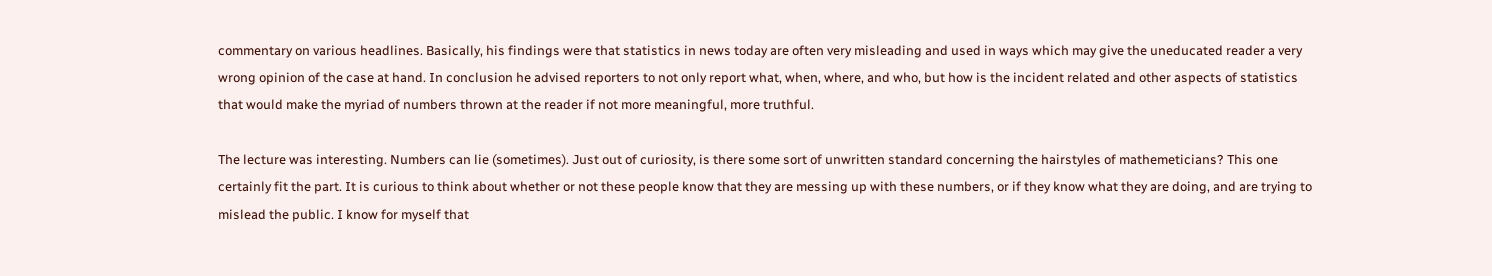commentary on various headlines. Basically, his findings were that statistics in news today are often very misleading and used in ways which may give the uneducated reader a very wrong opinion of the case at hand. In conclusion he advised reporters to not only report what, when, where, and who, but how is the incident related and other aspects of statistics that would make the myriad of numbers thrown at the reader if not more meaningful, more truthful.

The lecture was interesting. Numbers can lie (sometimes). Just out of curiosity, is there some sort of unwritten standard concerning the hairstyles of mathemeticians? This one certainly fit the part. It is curious to think about whether or not these people know that they are messing up with these numbers, or if they know what they are doing, and are trying to mislead the public. I know for myself that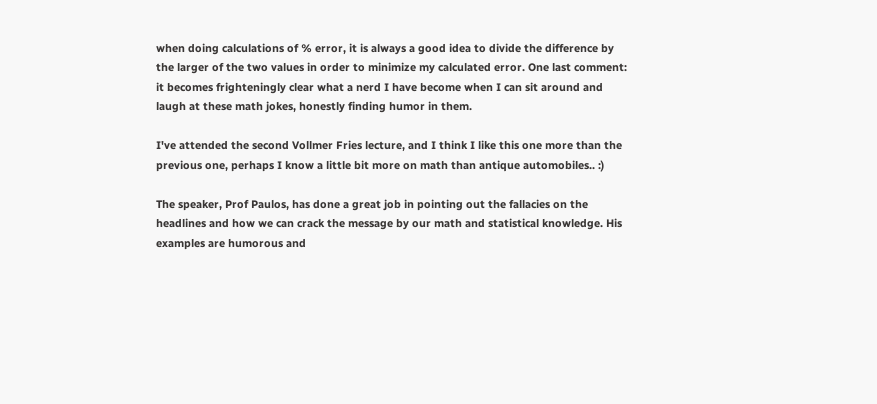when doing calculations of % error, it is always a good idea to divide the difference by the larger of the two values in order to minimize my calculated error. One last comment: it becomes frighteningly clear what a nerd I have become when I can sit around and laugh at these math jokes, honestly finding humor in them.

I've attended the second Vollmer Fries lecture, and I think I like this one more than the previous one, perhaps I know a little bit more on math than antique automobiles.. :)

The speaker, Prof Paulos, has done a great job in pointing out the fallacies on the headlines and how we can crack the message by our math and statistical knowledge. His examples are humorous and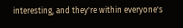interesting, and they're within everyone's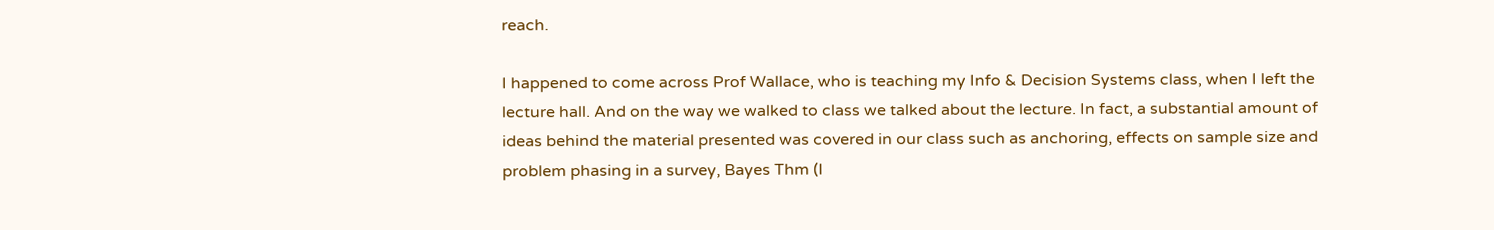reach.

I happened to come across Prof Wallace, who is teaching my Info & Decision Systems class, when I left the lecture hall. And on the way we walked to class we talked about the lecture. In fact, a substantial amount of ideas behind the material presented was covered in our class such as anchoring, effects on sample size and problem phasing in a survey, Bayes Thm (I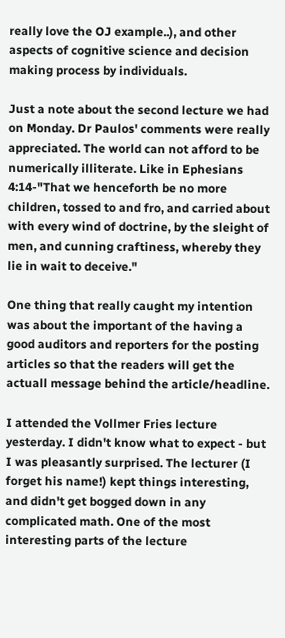really love the OJ example..), and other aspects of cognitive science and decision making process by individuals.

Just a note about the second lecture we had on Monday. Dr Paulos' comments were really appreciated. The world can not afford to be numerically illiterate. Like in Ephesians 4:14-"That we henceforth be no more children, tossed to and fro, and carried about with every wind of doctrine, by the sleight of men, and cunning craftiness, whereby they lie in wait to deceive."

One thing that really caught my intention was about the important of the having a good auditors and reporters for the posting articles so that the readers will get the actuall message behind the article/headline.

I attended the Vollmer Fries lecture yesterday. I didn't know what to expect - but I was pleasantly surprised. The lecturer (I forget his name!) kept things interesting, and didn't get bogged down in any complicated math. One of the most interesting parts of the lecture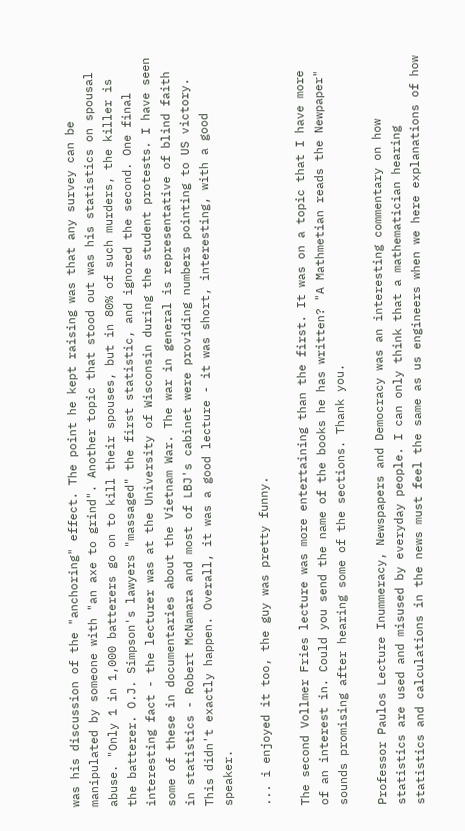was his discussion of the "anchoring" effect. The point he kept raising was that any survey can be manipulated by someone with "an axe to grind". Another topic that stood out was his statistics on spousal abuse. "Only 1 in 1,000 batterers go on to kill their spouses, but in 80% of such murders, the killer is the batterer. O.J. Simpson's lawyers "massaged" the first statistic, and ignored the second. One final interesting fact - the lecturer was at the University of Wisconsin during the student protests. I have seen some of these in documentaries about the Vietnam War. The war in general is representative of blind faith in statistics - Robert McNamara and most of LBJ's cabinet were providing numbers pointing to US victory. This didn't exactly happen. Overall, it was a good lecture - it was short, interesting, with a good speaker.

... i enjoyed it too, the guy was pretty funny.

The second Vollmer Fries lecture was more entertaining than the first. It was on a topic that I have more of an interest in. Could you send the name of the books he has written? "A Mathmetian reads the Newpaper" sounds promising after hearing some of the sections. Thank you.

Professor Paulos Lecture Inummeracy, Newspapers and Democracy was an interesting commentary on how statistics are used and misused by everyday people. I can only think that a mathematician hearing statistics and calculations in the news must feel the same as us engineers when we here explanations of how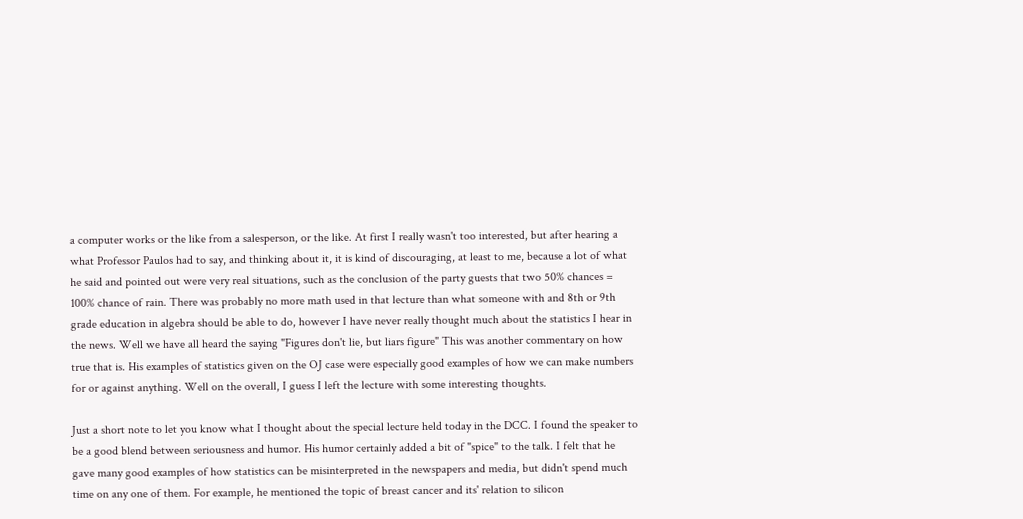a computer works or the like from a salesperson, or the like. At first I really wasn't too interested, but after hearing a what Professor Paulos had to say, and thinking about it, it is kind of discouraging, at least to me, because a lot of what he said and pointed out were very real situations, such as the conclusion of the party guests that two 50% chances = 100% chance of rain. There was probably no more math used in that lecture than what someone with and 8th or 9th grade education in algebra should be able to do, however I have never really thought much about the statistics I hear in the news. Well we have all heard the saying "Figures don't lie, but liars figure" This was another commentary on how true that is. His examples of statistics given on the OJ case were especially good examples of how we can make numbers for or against anything. Well on the overall, I guess I left the lecture with some interesting thoughts.

Just a short note to let you know what I thought about the special lecture held today in the DCC. I found the speaker to be a good blend between seriousness and humor. His humor certainly added a bit of "spice" to the talk. I felt that he gave many good examples of how statistics can be misinterpreted in the newspapers and media, but didn't spend much time on any one of them. For example, he mentioned the topic of breast cancer and its' relation to silicon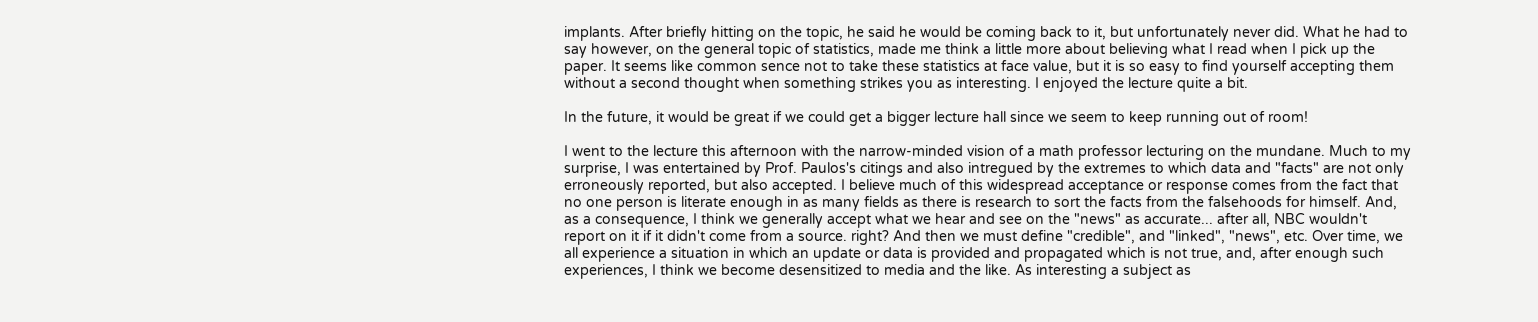implants. After briefly hitting on the topic, he said he would be coming back to it, but unfortunately never did. What he had to say however, on the general topic of statistics, made me think a little more about believing what I read when I pick up the paper. It seems like common sence not to take these statistics at face value, but it is so easy to find yourself accepting them without a second thought when something strikes you as interesting. I enjoyed the lecture quite a bit.

In the future, it would be great if we could get a bigger lecture hall since we seem to keep running out of room!

I went to the lecture this afternoon with the narrow-minded vision of a math professor lecturing on the mundane. Much to my surprise, I was entertained by Prof. Paulos's citings and also intregued by the extremes to which data and "facts" are not only erroneously reported, but also accepted. I believe much of this widespread acceptance or response comes from the fact that no one person is literate enough in as many fields as there is research to sort the facts from the falsehoods for himself. And, as a consequence, I think we generally accept what we hear and see on the "news" as accurate... after all, NBC wouldn't report on it if it didn't come from a source. right? And then we must define "credible", and "linked", "news", etc. Over time, we all experience a situation in which an update or data is provided and propagated which is not true, and, after enough such experiences, I think we become desensitized to media and the like. As interesting a subject as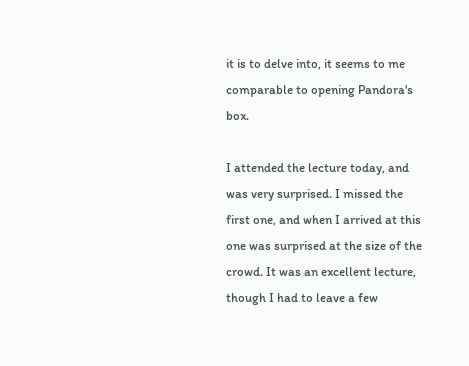it is to delve into, it seems to me comparable to opening Pandora's box.

I attended the lecture today, and was very surprised. I missed the first one, and when I arrived at this one was surprised at the size of the crowd. It was an excellent lecture, though I had to leave a few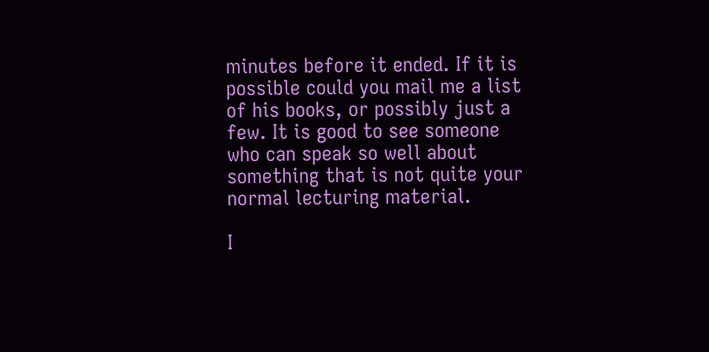minutes before it ended. If it is possible could you mail me a list of his books, or possibly just a few. It is good to see someone who can speak so well about something that is not quite your normal lecturing material.

I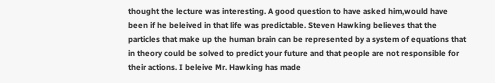thought the lecture was interesting. A good question to have asked him,would have been if he beleived in that life was predictable. Steven Hawking believes that the particles that make up the human brain can be represented by a system of equations that in theory could be solved to predict your future and that people are not responsible for their actions. I beleive Mr. Hawking has made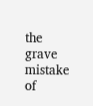the grave mistake of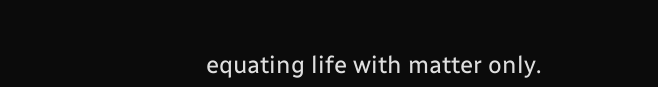equating life with matter only.